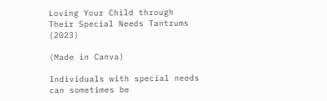Loving Your Child through Their Special Needs Tantrums (2023)

(Made in Canva)

Individuals with special needs can sometimes be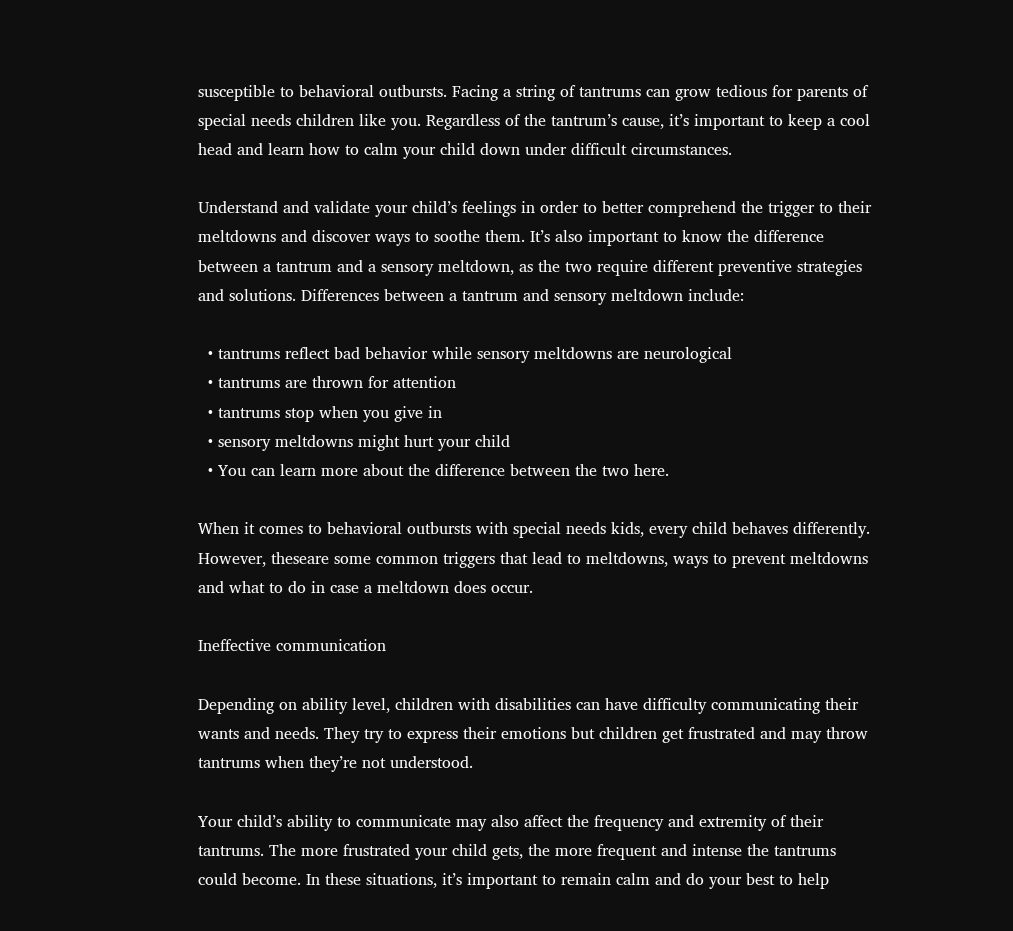susceptible to behavioral outbursts. Facing a string of tantrums can grow tedious for parents of special needs children like you. Regardless of the tantrum’s cause, it’s important to keep a cool head and learn how to calm your child down under difficult circumstances.

Understand and validate your child’s feelings in order to better comprehend the trigger to their meltdowns and discover ways to soothe them. It’s also important to know the difference between a tantrum and a sensory meltdown, as the two require different preventive strategies and solutions. Differences between a tantrum and sensory meltdown include:

  • tantrums reflect bad behavior while sensory meltdowns are neurological
  • tantrums are thrown for attention
  • tantrums stop when you give in
  • sensory meltdowns might hurt your child
  • You can learn more about the difference between the two here.

When it comes to behavioral outbursts with special needs kids, every child behaves differently. However, theseare some common triggers that lead to meltdowns, ways to prevent meltdowns and what to do in case a meltdown does occur.

Ineffective communication

Depending on ability level, children with disabilities can have difficulty communicating their wants and needs. They try to express their emotions but children get frustrated and may throw tantrums when they’re not understood.

Your child’s ability to communicate may also affect the frequency and extremity of their tantrums. The more frustrated your child gets, the more frequent and intense the tantrums could become. In these situations, it’s important to remain calm and do your best to help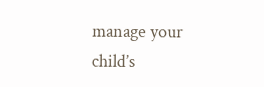manage your child’s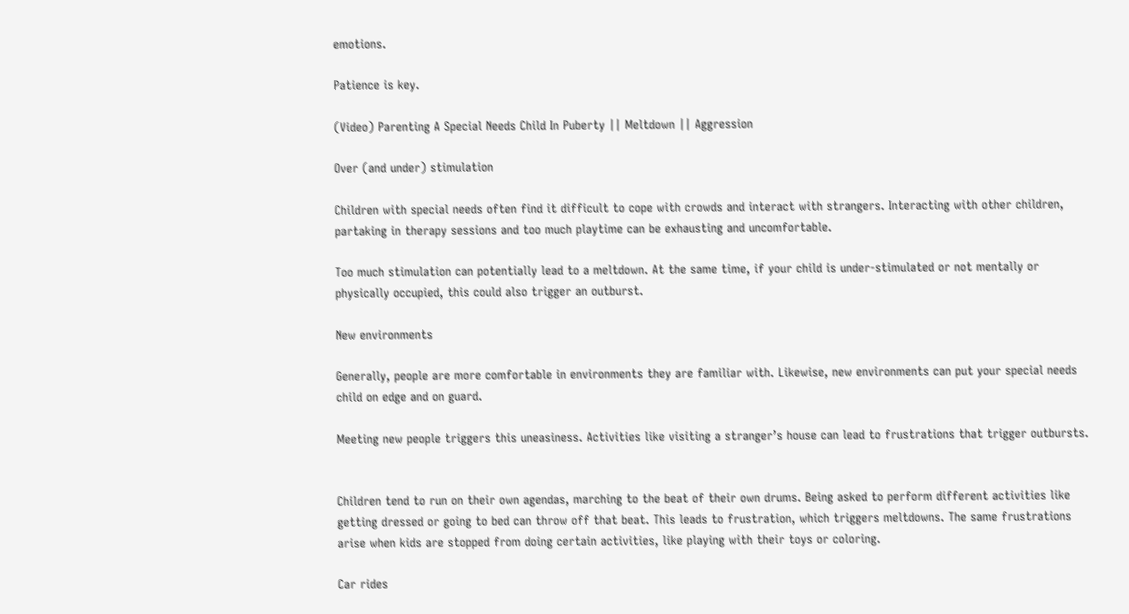emotions.

Patience is key.

(Video) Parenting A Special Needs Child In Puberty || Meltdown || Aggression

Over (and under) stimulation

Children with special needs often find it difficult to cope with crowds and interact with strangers. Interacting with other children, partaking in therapy sessions and too much playtime can be exhausting and uncomfortable.

Too much stimulation can potentially lead to a meltdown. At the same time, if your child is under-stimulated or not mentally or physically occupied, this could also trigger an outburst.

New environments

Generally, people are more comfortable in environments they are familiar with. Likewise, new environments can put your special needs child on edge and on guard.

Meeting new people triggers this uneasiness. Activities like visiting a stranger’s house can lead to frustrations that trigger outbursts.


Children tend to run on their own agendas, marching to the beat of their own drums. Being asked to perform different activities like getting dressed or going to bed can throw off that beat. This leads to frustration, which triggers meltdowns. The same frustrations arise when kids are stopped from doing certain activities, like playing with their toys or coloring.

Car rides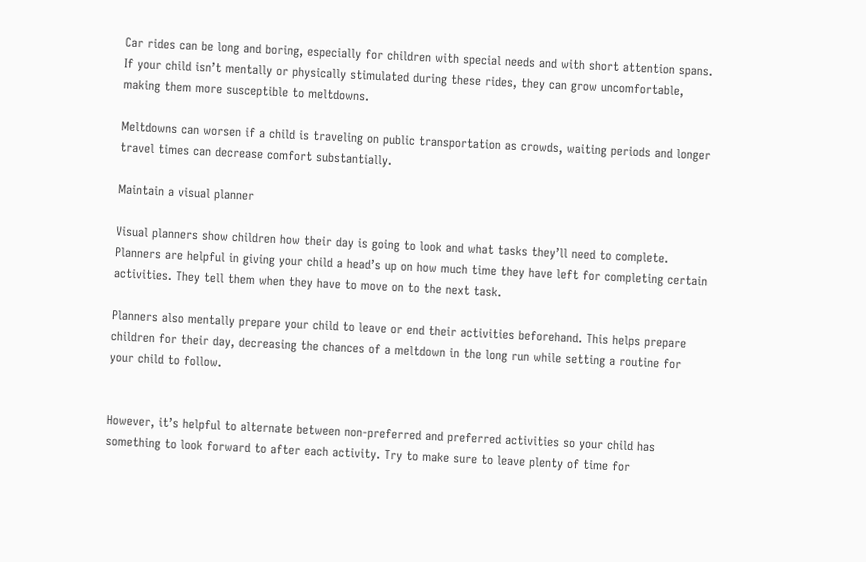Car rides can be long and boring, especially for children with special needs and with short attention spans. If your child isn’t mentally or physically stimulated during these rides, they can grow uncomfortable, making them more susceptible to meltdowns.

Meltdowns can worsen if a child is traveling on public transportation as crowds, waiting periods and longer travel times can decrease comfort substantially.

Maintain a visual planner

Visual planners show children how their day is going to look and what tasks they’ll need to complete. Planners are helpful in giving your child a head’s up on how much time they have left for completing certain activities. They tell them when they have to move on to the next task.

Planners also mentally prepare your child to leave or end their activities beforehand. This helps prepare children for their day, decreasing the chances of a meltdown in the long run while setting a routine for your child to follow.


However, it’s helpful to alternate between non-preferred and preferred activities so your child has something to look forward to after each activity. Try to make sure to leave plenty of time for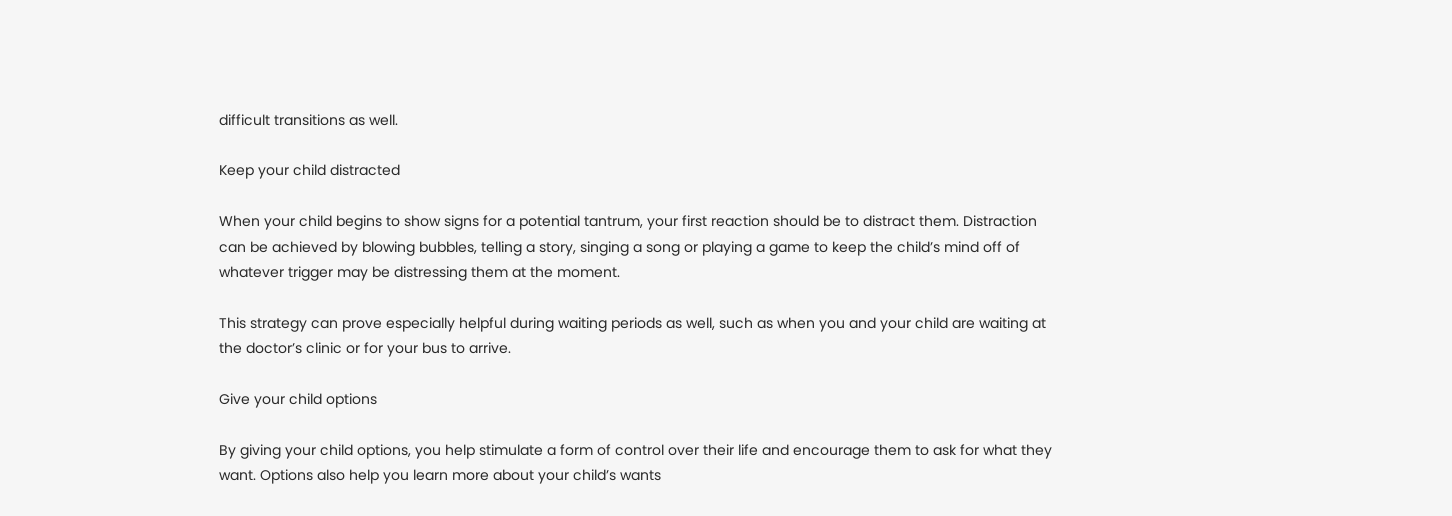difficult transitions as well.

Keep your child distracted

When your child begins to show signs for a potential tantrum, your first reaction should be to distract them. Distraction can be achieved by blowing bubbles, telling a story, singing a song or playing a game to keep the child’s mind off of whatever trigger may be distressing them at the moment.

This strategy can prove especially helpful during waiting periods as well, such as when you and your child are waiting at the doctor’s clinic or for your bus to arrive.

Give your child options

By giving your child options, you help stimulate a form of control over their life and encourage them to ask for what they want. Options also help you learn more about your child’s wants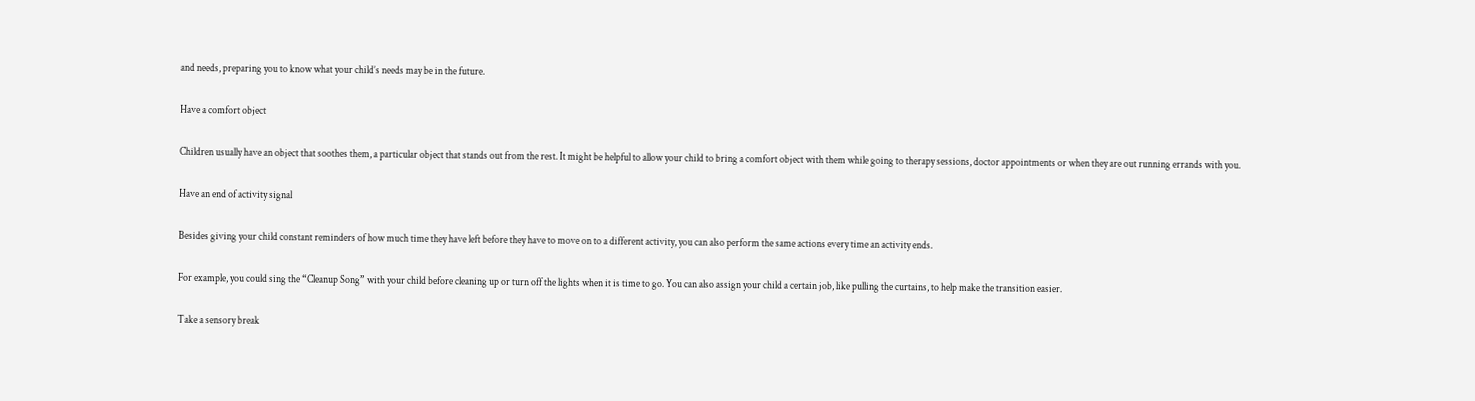and needs, preparing you to know what your child’s needs may be in the future.

Have a comfort object

Children usually have an object that soothes them, a particular object that stands out from the rest. It might be helpful to allow your child to bring a comfort object with them while going to therapy sessions, doctor appointments or when they are out running errands with you.

Have an end of activity signal

Besides giving your child constant reminders of how much time they have left before they have to move on to a different activity, you can also perform the same actions every time an activity ends.

For example, you could sing the “Cleanup Song” with your child before cleaning up or turn off the lights when it is time to go. You can also assign your child a certain job, like pulling the curtains, to help make the transition easier.

Take a sensory break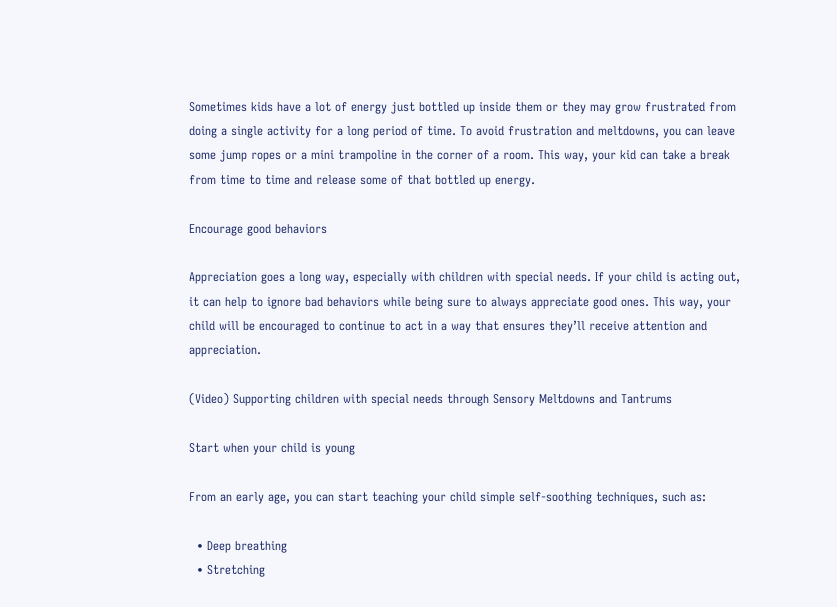Sometimes kids have a lot of energy just bottled up inside them or they may grow frustrated from doing a single activity for a long period of time. To avoid frustration and meltdowns, you can leave some jump ropes or a mini trampoline in the corner of a room. This way, your kid can take a break from time to time and release some of that bottled up energy.

Encourage good behaviors

Appreciation goes a long way, especially with children with special needs. If your child is acting out, it can help to ignore bad behaviors while being sure to always appreciate good ones. This way, your child will be encouraged to continue to act in a way that ensures they’ll receive attention and appreciation.

(Video) Supporting children with special needs through Sensory Meltdowns and Tantrums

Start when your child is young

From an early age, you can start teaching your child simple self-soothing techniques, such as:

  • Deep breathing
  • Stretching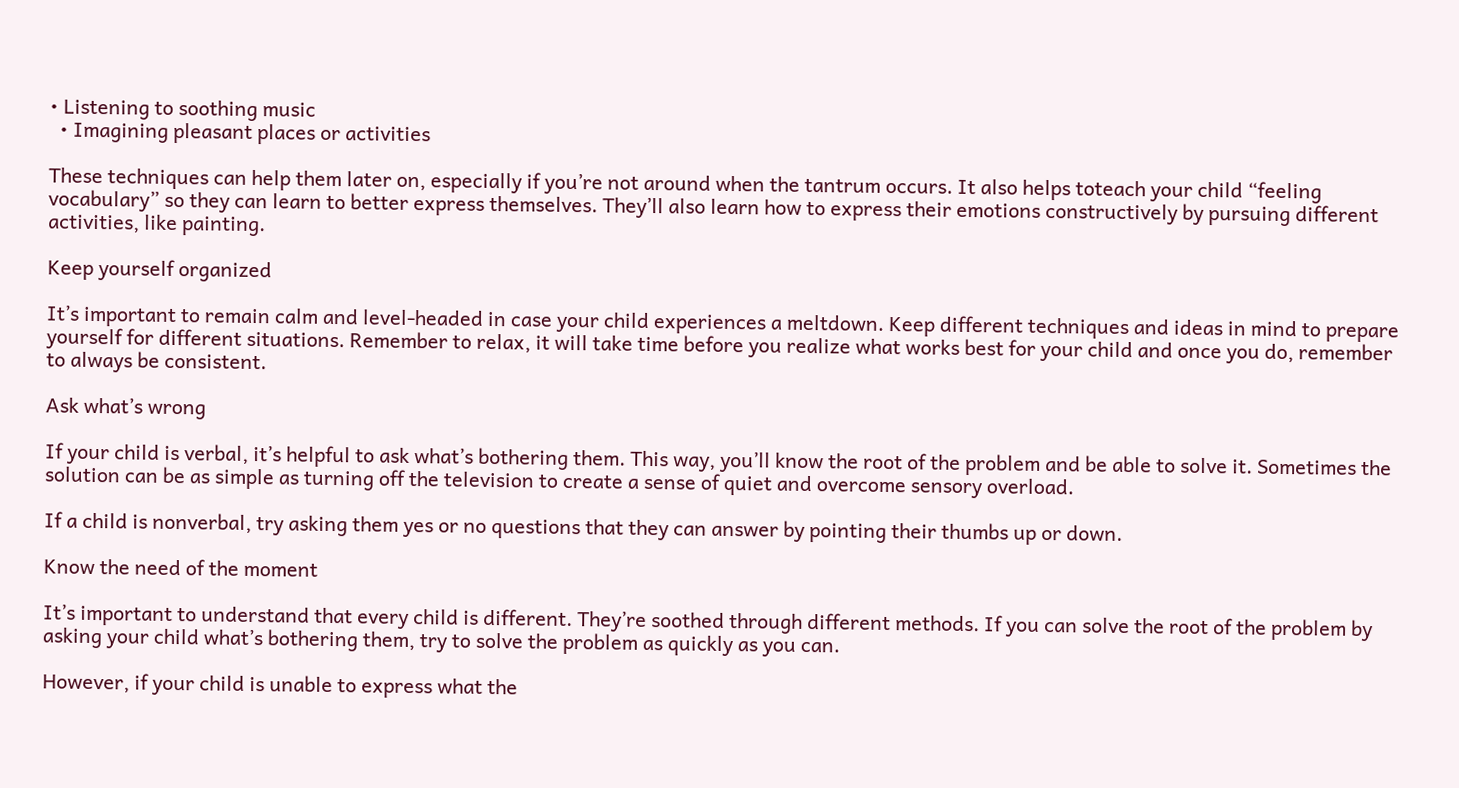• Listening to soothing music
  • Imagining pleasant places or activities

These techniques can help them later on, especially if you’re not around when the tantrum occurs. It also helps toteach your child “feeling vocabulary” so they can learn to better express themselves. They’ll also learn how to express their emotions constructively by pursuing different activities, like painting.

Keep yourself organized

It’s important to remain calm and level-headed in case your child experiences a meltdown. Keep different techniques and ideas in mind to prepare yourself for different situations. Remember to relax, it will take time before you realize what works best for your child and once you do, remember to always be consistent.

Ask what’s wrong

If your child is verbal, it’s helpful to ask what’s bothering them. This way, you’ll know the root of the problem and be able to solve it. Sometimes the solution can be as simple as turning off the television to create a sense of quiet and overcome sensory overload.

If a child is nonverbal, try asking them yes or no questions that they can answer by pointing their thumbs up or down.

Know the need of the moment

It’s important to understand that every child is different. They’re soothed through different methods. If you can solve the root of the problem by asking your child what’s bothering them, try to solve the problem as quickly as you can.

However, if your child is unable to express what the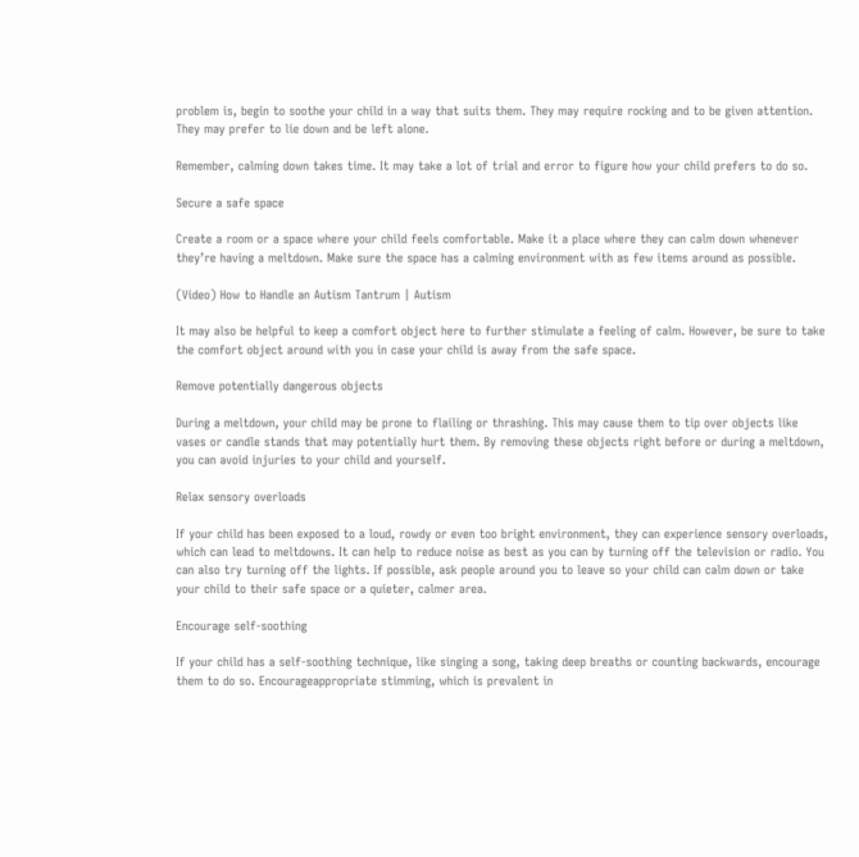problem is, begin to soothe your child in a way that suits them. They may require rocking and to be given attention. They may prefer to lie down and be left alone.

Remember, calming down takes time. It may take a lot of trial and error to figure how your child prefers to do so.

Secure a safe space

Create a room or a space where your child feels comfortable. Make it a place where they can calm down whenever they’re having a meltdown. Make sure the space has a calming environment with as few items around as possible.

(Video) How to Handle an Autism Tantrum | Autism

It may also be helpful to keep a comfort object here to further stimulate a feeling of calm. However, be sure to take the comfort object around with you in case your child is away from the safe space.

Remove potentially dangerous objects

During a meltdown, your child may be prone to flailing or thrashing. This may cause them to tip over objects like vases or candle stands that may potentially hurt them. By removing these objects right before or during a meltdown, you can avoid injuries to your child and yourself.

Relax sensory overloads

If your child has been exposed to a loud, rowdy or even too bright environment, they can experience sensory overloads, which can lead to meltdowns. It can help to reduce noise as best as you can by turning off the television or radio. You can also try turning off the lights. If possible, ask people around you to leave so your child can calm down or take your child to their safe space or a quieter, calmer area.

Encourage self-soothing

If your child has a self-soothing technique, like singing a song, taking deep breaths or counting backwards, encourage them to do so. Encourageappropriate stimming, which is prevalent in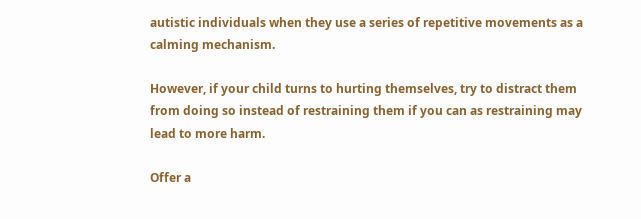autistic individuals when they use a series of repetitive movements as a calming mechanism.

However, if your child turns to hurting themselves, try to distract them from doing so instead of restraining them if you can as restraining may lead to more harm.

Offer a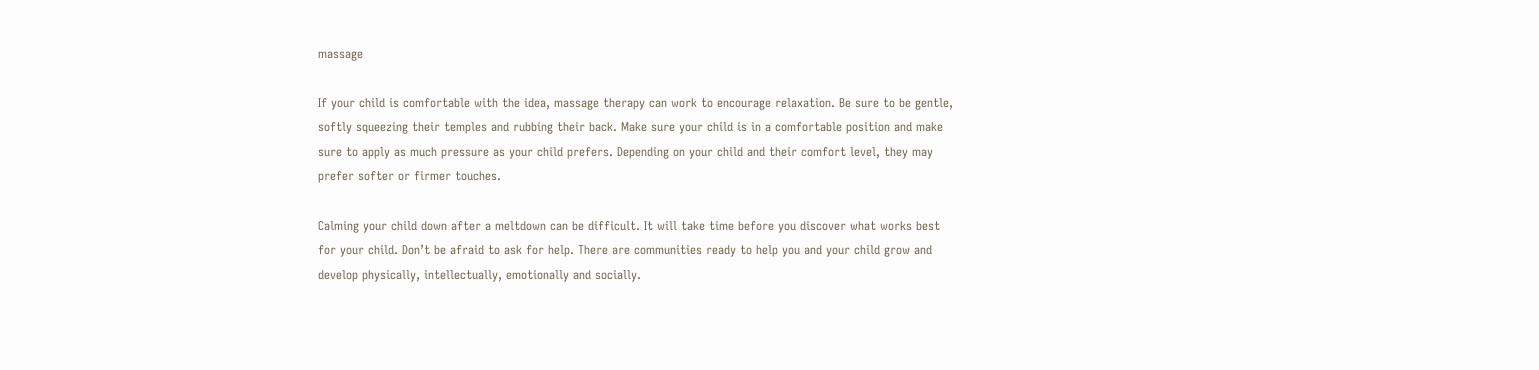massage

If your child is comfortable with the idea, massage therapy can work to encourage relaxation. Be sure to be gentle, softly squeezing their temples and rubbing their back. Make sure your child is in a comfortable position and make sure to apply as much pressure as your child prefers. Depending on your child and their comfort level, they may prefer softer or firmer touches.

Calming your child down after a meltdown can be difficult. It will take time before you discover what works best for your child. Don’t be afraid to ask for help. There are communities ready to help you and your child grow and develop physically, intellectually, emotionally and socially.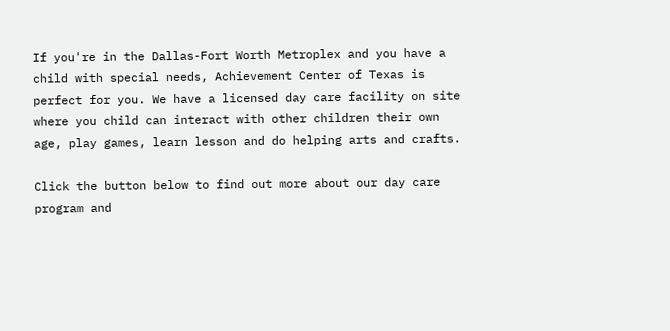If you're in the Dallas-Fort Worth Metroplex and you have a child with special needs, Achievement Center of Texas is perfect for you. We have a licensed day care facility on site where you child can interact with other children their own age, play games, learn lesson and do helping arts and crafts.

Click the button below to find out more about our day care program and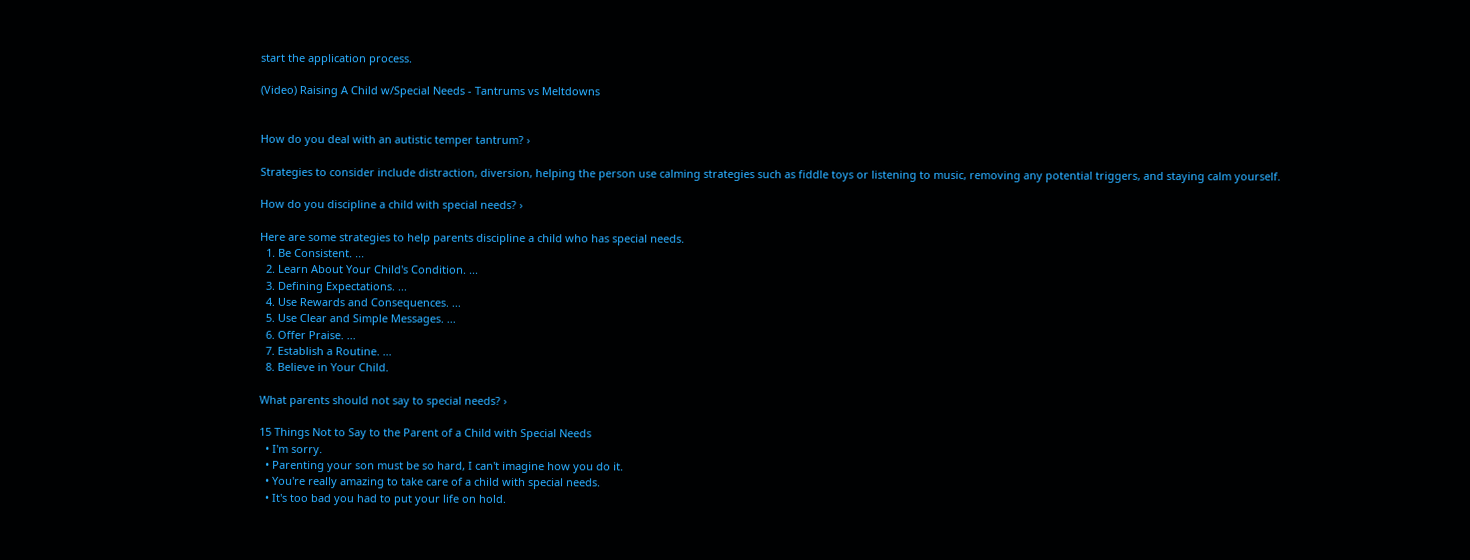start the application process.

(Video) Raising A Child w/Special Needs - Tantrums vs Meltdowns


How do you deal with an autistic temper tantrum? ›

Strategies to consider include distraction, diversion, helping the person use calming strategies such as fiddle toys or listening to music, removing any potential triggers, and staying calm yourself.

How do you discipline a child with special needs? ›

Here are some strategies to help parents discipline a child who has special needs.
  1. Be Consistent. ...
  2. Learn About Your Child's Condition. ...
  3. Defining Expectations. ...
  4. Use Rewards and Consequences. ...
  5. Use Clear and Simple Messages. ...
  6. Offer Praise. ...
  7. Establish a Routine. ...
  8. Believe in Your Child.

What parents should not say to special needs? ›

15 Things Not to Say to the Parent of a Child with Special Needs
  • I'm sorry.
  • Parenting your son must be so hard, I can't imagine how you do it.
  • You're really amazing to take care of a child with special needs.
  • It's too bad you had to put your life on hold.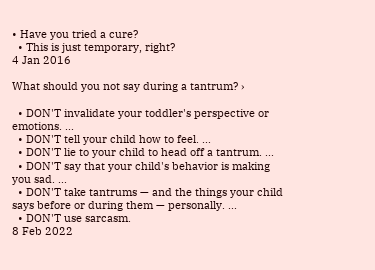• Have you tried a cure?
  • This is just temporary, right?
4 Jan 2016

What should you not say during a tantrum? ›

  • DON'T invalidate your toddler's perspective or emotions. ...
  • DON'T tell your child how to feel. ...
  • DON'T lie to your child to head off a tantrum. ...
  • DON'T say that your child's behavior is making you sad. ...
  • DON'T take tantrums — and the things your child says before or during them — personally. ...
  • DON'T use sarcasm.
8 Feb 2022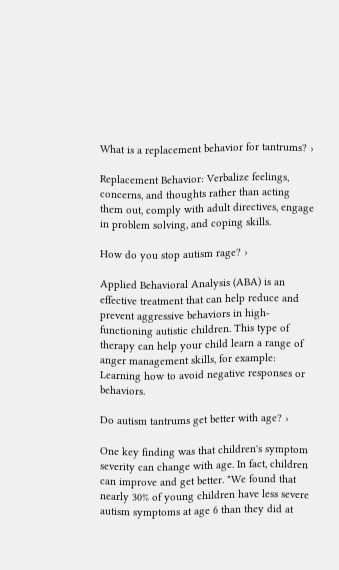What is a replacement behavior for tantrums? ›

Replacement Behavior: Verbalize feelings, concerns, and thoughts rather than acting them out, comply with adult directives, engage in problem solving, and coping skills.

How do you stop autism rage? ›

Applied Behavioral Analysis (ABA) is an effective treatment that can help reduce and prevent aggressive behaviors in high-functioning autistic children. This type of therapy can help your child learn a range of anger management skills, for example: Learning how to avoid negative responses or behaviors.

Do autism tantrums get better with age? ›

One key finding was that children's symptom severity can change with age. In fact, children can improve and get better. "We found that nearly 30% of young children have less severe autism symptoms at age 6 than they did at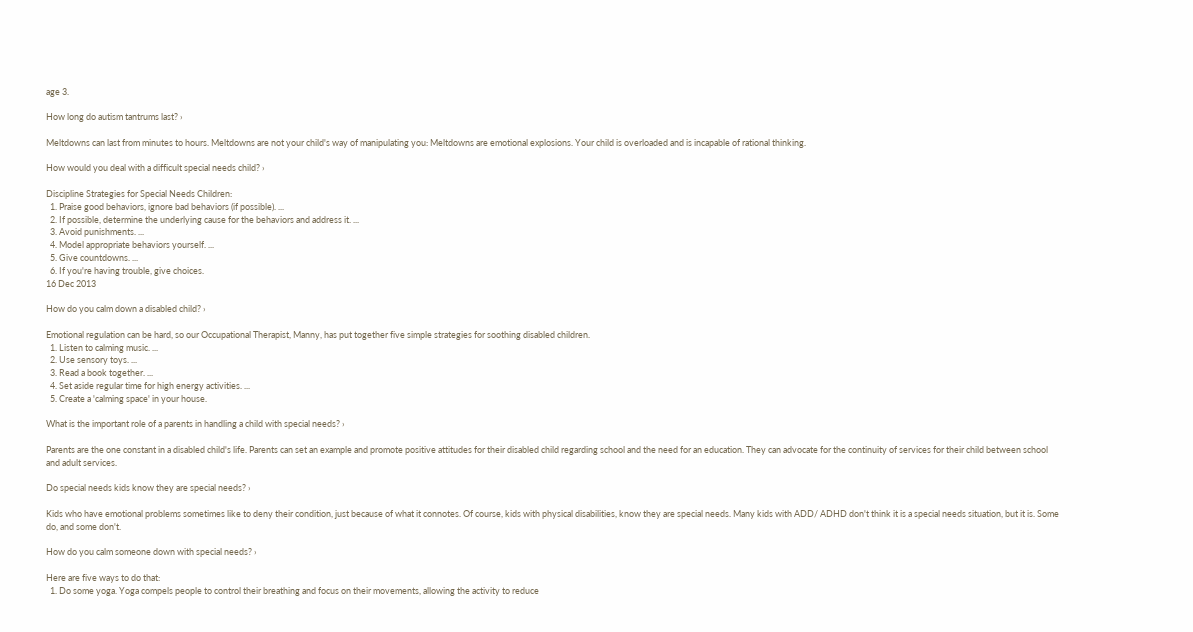age 3.

How long do autism tantrums last? ›

Meltdowns can last from minutes to hours. Meltdowns are not your child's way of manipulating you: Meltdowns are emotional explosions. Your child is overloaded and is incapable of rational thinking.

How would you deal with a difficult special needs child? ›

Discipline Strategies for Special Needs Children:
  1. Praise good behaviors, ignore bad behaviors (if possible). ...
  2. If possible, determine the underlying cause for the behaviors and address it. ...
  3. Avoid punishments. ...
  4. Model appropriate behaviors yourself. ...
  5. Give countdowns. ...
  6. If you're having trouble, give choices.
16 Dec 2013

How do you calm down a disabled child? ›

Emotional regulation can be hard, so our Occupational Therapist, Manny, has put together five simple strategies for soothing disabled children.
  1. Listen to calming music. ...
  2. Use sensory toys. ...
  3. Read a book together. ...
  4. Set aside regular time for high energy activities. ...
  5. Create a 'calming space' in your house.

What is the important role of a parents in handling a child with special needs? ›

Parents are the one constant in a disabled child's life. Parents can set an example and promote positive attitudes for their disabled child regarding school and the need for an education. They can advocate for the continuity of services for their child between school and adult services.

Do special needs kids know they are special needs? ›

Kids who have emotional problems sometimes like to deny their condition, just because of what it connotes. Of course, kids with physical disabilities, know they are special needs. Many kids with ADD/ ADHD don't think it is a special needs situation, but it is. Some do, and some don't.

How do you calm someone down with special needs? ›

Here are five ways to do that:
  1. Do some yoga. Yoga compels people to control their breathing and focus on their movements, allowing the activity to reduce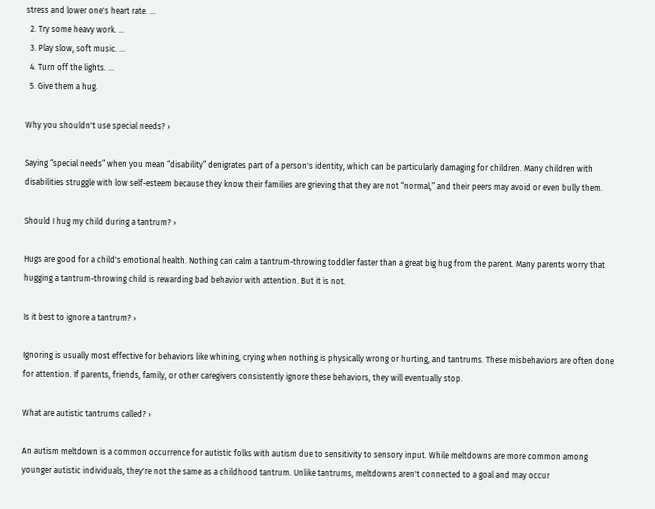stress and lower one's heart rate. ...
  2. Try some heavy work. ...
  3. Play slow, soft music. ...
  4. Turn off the lights. ...
  5. Give them a hug.

Why you shouldn't use special needs? ›

Saying “special needs” when you mean “disability” denigrates part of a person's identity, which can be particularly damaging for children. Many children with disabilities struggle with low self-esteem because they know their families are grieving that they are not “normal,” and their peers may avoid or even bully them.

Should I hug my child during a tantrum? ›

Hugs are good for a child's emotional health. Nothing can calm a tantrum-throwing toddler faster than a great big hug from the parent. Many parents worry that hugging a tantrum-throwing child is rewarding bad behavior with attention. But it is not.

Is it best to ignore a tantrum? ›

Ignoring is usually most effective for behaviors like whining, crying when nothing is physically wrong or hurting, and tantrums. These misbehaviors are often done for attention. If parents, friends, family, or other caregivers consistently ignore these behaviors, they will eventually stop.

What are autistic tantrums called? ›

An autism meltdown is a common occurrence for autistic folks with autism due to sensitivity to sensory input. While meltdowns are more common among younger autistic individuals, they're not the same as a childhood tantrum. Unlike tantrums, meltdowns aren't connected to a goal and may occur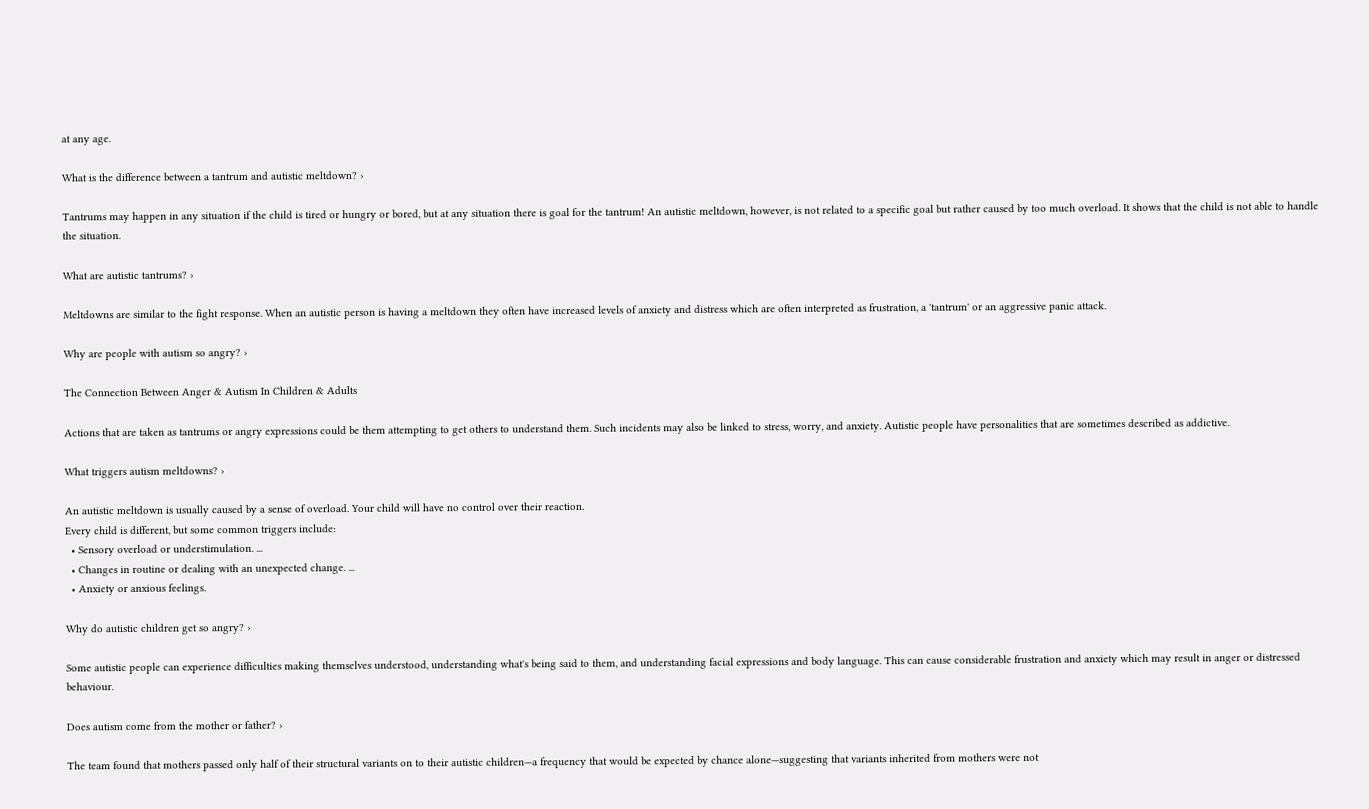at any age.

What is the difference between a tantrum and autistic meltdown? ›

Tantrums may happen in any situation if the child is tired or hungry or bored, but at any situation there is goal for the tantrum! An autistic meltdown, however, is not related to a specific goal but rather caused by too much overload. It shows that the child is not able to handle the situation.

What are autistic tantrums? ›

Meltdowns are similar to the fight response. When an autistic person is having a meltdown they often have increased levels of anxiety and distress which are often interpreted as frustration, a 'tantrum' or an aggressive panic attack.

Why are people with autism so angry? ›

The Connection Between Anger & Autism In Children & Adults

Actions that are taken as tantrums or angry expressions could be them attempting to get others to understand them. Such incidents may also be linked to stress, worry, and anxiety. Autistic people have personalities that are sometimes described as addictive.

What triggers autism meltdowns? ›

An autistic meltdown is usually caused by a sense of overload. Your child will have no control over their reaction.
Every child is different, but some common triggers include:
  • Sensory overload or understimulation. ...
  • Changes in routine or dealing with an unexpected change. ...
  • Anxiety or anxious feelings.

Why do autistic children get so angry? ›

Some autistic people can experience difficulties making themselves understood, understanding what's being said to them, and understanding facial expressions and body language. This can cause considerable frustration and anxiety which may result in anger or distressed behaviour.

Does autism come from the mother or father? ›

The team found that mothers passed only half of their structural variants on to their autistic children—a frequency that would be expected by chance alone—suggesting that variants inherited from mothers were not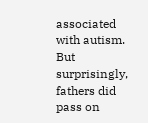associated with autism. But surprisingly, fathers did pass on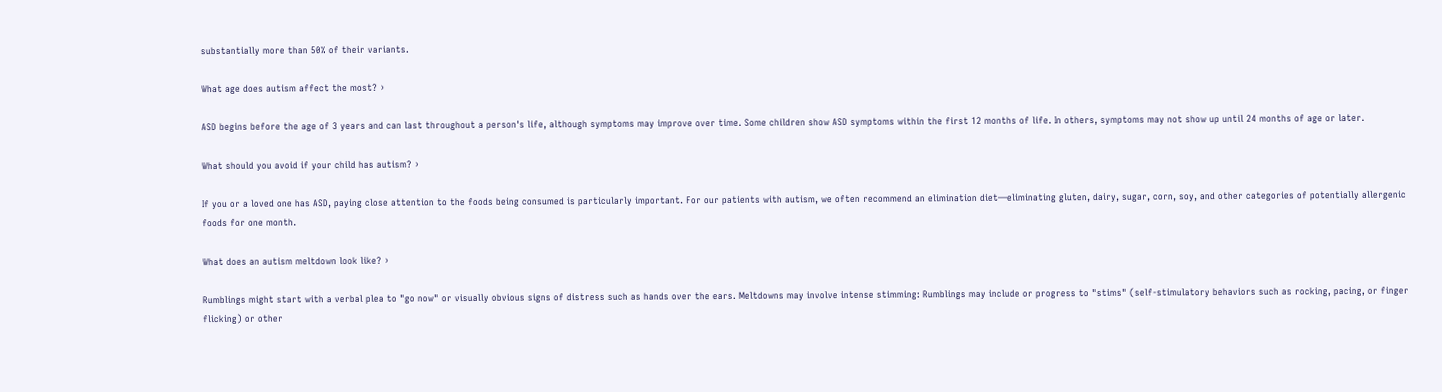substantially more than 50% of their variants.

What age does autism affect the most? ›

ASD begins before the age of 3 years and can last throughout a person's life, although symptoms may improve over time. Some children show ASD symptoms within the first 12 months of life. In others, symptoms may not show up until 24 months of age or later.

What should you avoid if your child has autism? ›

If you or a loved one has ASD, paying close attention to the foods being consumed is particularly important. For our patients with autism, we often recommend an elimination diet—eliminating gluten, dairy, sugar, corn, soy, and other categories of potentially allergenic foods for one month.

What does an autism meltdown look like? ›

Rumblings might start with a verbal plea to "go now" or visually obvious signs of distress such as hands over the ears. Meltdowns may involve intense stimming: Rumblings may include or progress to "stims" (self-stimulatory behaviors such as rocking, pacing, or finger flicking) or other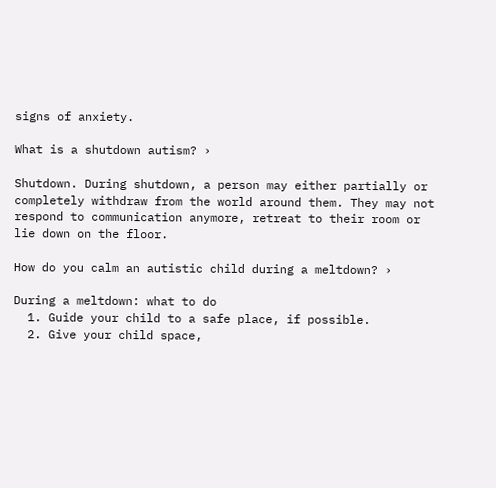signs of anxiety.

What is a shutdown autism? ›

Shutdown. During shutdown, a person may either partially or completely withdraw from the world around them. They may not respond to communication anymore, retreat to their room or lie down on the floor.

How do you calm an autistic child during a meltdown? ›

During a meltdown: what to do
  1. Guide your child to a safe place, if possible.
  2. Give your child space,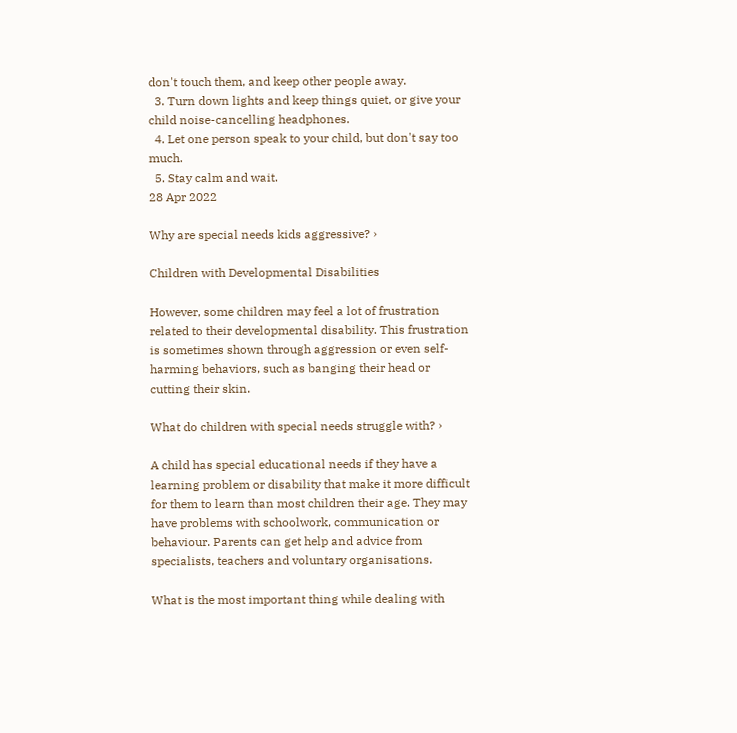don't touch them, and keep other people away.
  3. Turn down lights and keep things quiet, or give your child noise-cancelling headphones.
  4. Let one person speak to your child, but don't say too much.
  5. Stay calm and wait.
28 Apr 2022

Why are special needs kids aggressive? ›

Children with Developmental Disabilities

However, some children may feel a lot of frustration related to their developmental disability. This frustration is sometimes shown through aggression or even self-harming behaviors, such as banging their head or cutting their skin.

What do children with special needs struggle with? ›

A child has special educational needs if they have a learning problem or disability that make it more difficult for them to learn than most children their age. They may have problems with schoolwork, communication or behaviour. Parents can get help and advice from specialists, teachers and voluntary organisations.

What is the most important thing while dealing with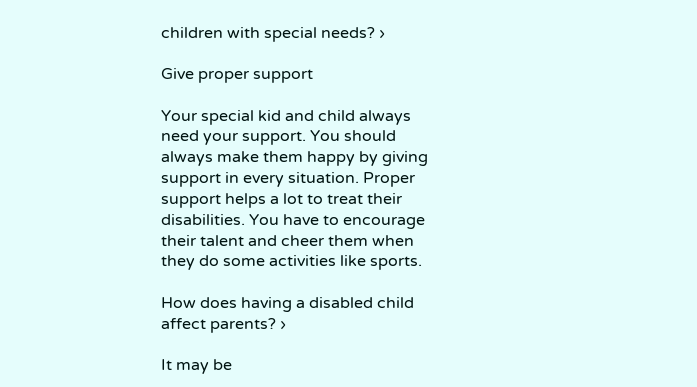children with special needs? ›

Give proper support

Your special kid and child always need your support. You should always make them happy by giving support in every situation. Proper support helps a lot to treat their disabilities. You have to encourage their talent and cheer them when they do some activities like sports.

How does having a disabled child affect parents? ›

It may be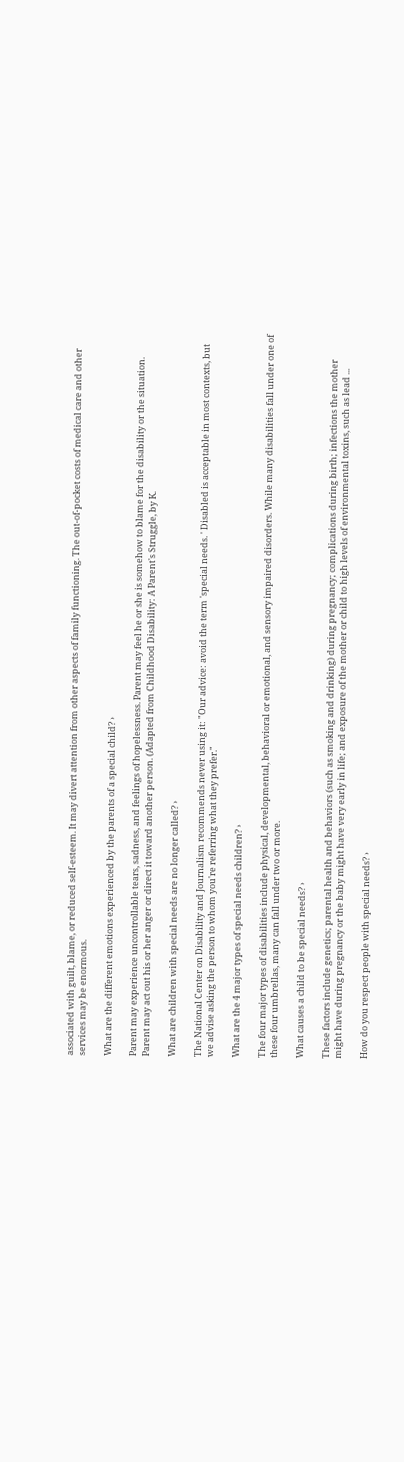associated with guilt, blame, or reduced self-esteem. It may divert attention from other aspects of family functioning. The out-of-pocket costs of medical care and other services may be enormous.

What are the different emotions experienced by the parents of a special child? ›

Parent may experience uncontrollable tears, sadness, and feelings of hopelessness. Parent may feel he or she is somehow to blame for the disability or the situation. Parent may act out his or her anger or direct it toward another person. (Adapted from Childhood Disability: A Parent's Struggle, by K.

What are children with special needs are no longer called? ›

The National Center on Disability and Journalism recommends never using it: "Our advice: avoid the term 'special needs. ' Disabled is acceptable in most contexts, but we advise asking the person to whom you're referring what they prefer."

What are the 4 major types of special needs children? ›

The four major types of disabilities include physical, developmental, behavioral or emotional, and sensory impaired disorders. While many disabilities fall under one of these four umbrellas, many can fall under two or more.

What causes a child to be special needs? ›

These factors include genetics; parental health and behaviors (such as smoking and drinking) during pregnancy; complications during birth; infections the mother might have during pregnancy or the baby might have very early in life; and exposure of the mother or child to high levels of environmental toxins, such as lead ...

How do you respect people with special needs? ›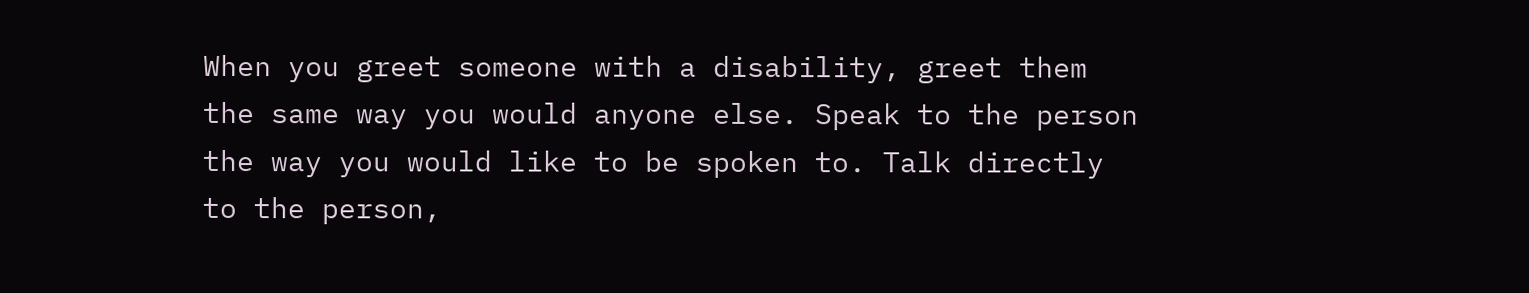When you greet someone with a disability, greet them the same way you would anyone else. Speak to the person the way you would like to be spoken to. Talk directly to the person,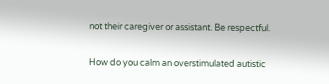not their caregiver or assistant. Be respectful.

How do you calm an overstimulated autistic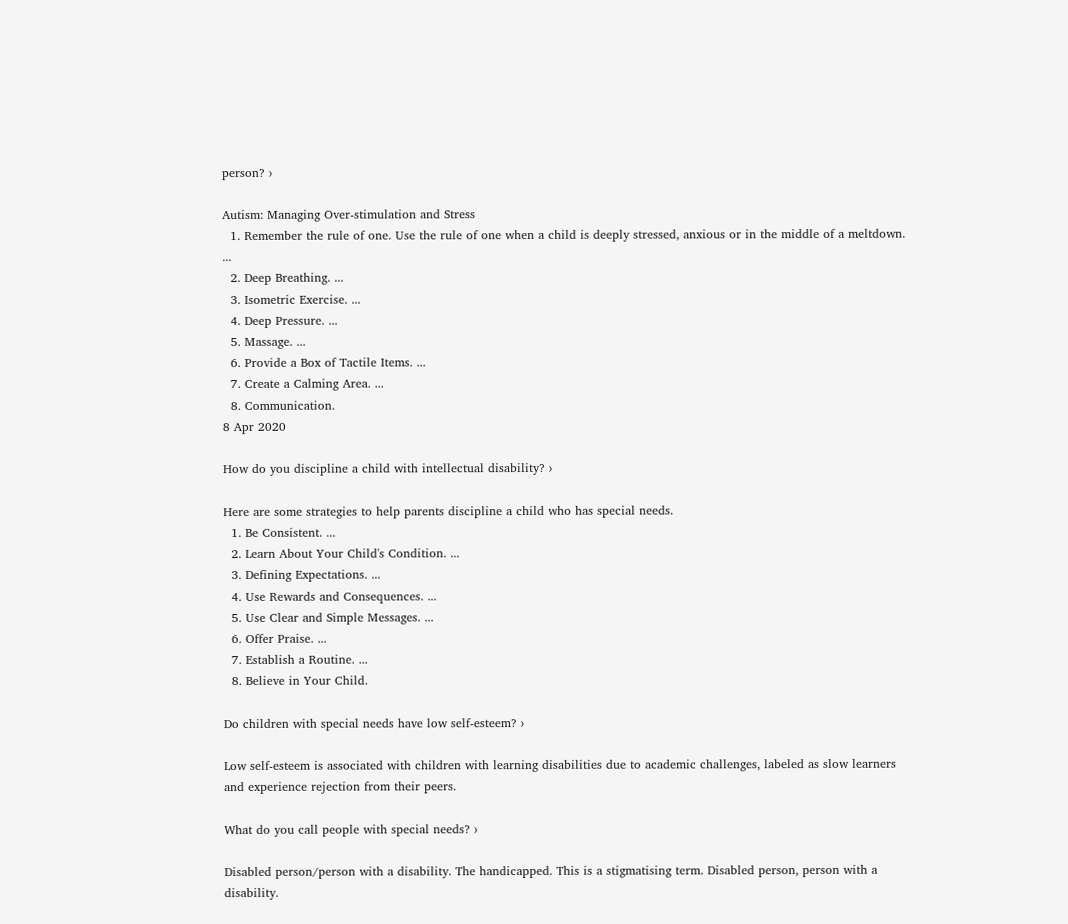person? ›

Autism: Managing Over-stimulation and Stress
  1. Remember the rule of one. Use the rule of one when a child is deeply stressed, anxious or in the middle of a meltdown. ...
  2. Deep Breathing. ...
  3. Isometric Exercise. ...
  4. Deep Pressure. ...
  5. Massage. ...
  6. Provide a Box of Tactile Items. ...
  7. Create a Calming Area. ...
  8. Communication.
8 Apr 2020

How do you discipline a child with intellectual disability? ›

Here are some strategies to help parents discipline a child who has special needs.
  1. Be Consistent. ...
  2. Learn About Your Child's Condition. ...
  3. Defining Expectations. ...
  4. Use Rewards and Consequences. ...
  5. Use Clear and Simple Messages. ...
  6. Offer Praise. ...
  7. Establish a Routine. ...
  8. Believe in Your Child.

Do children with special needs have low self-esteem? ›

Low self-esteem is associated with children with learning disabilities due to academic challenges, labeled as slow learners and experience rejection from their peers.

What do you call people with special needs? ›

Disabled person/person with a disability. The handicapped. This is a stigmatising term. Disabled person, person with a disability.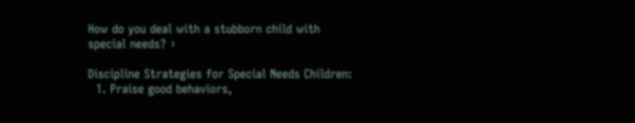How do you deal with a stubborn child with special needs? ›

Discipline Strategies for Special Needs Children:
  1. Praise good behaviors,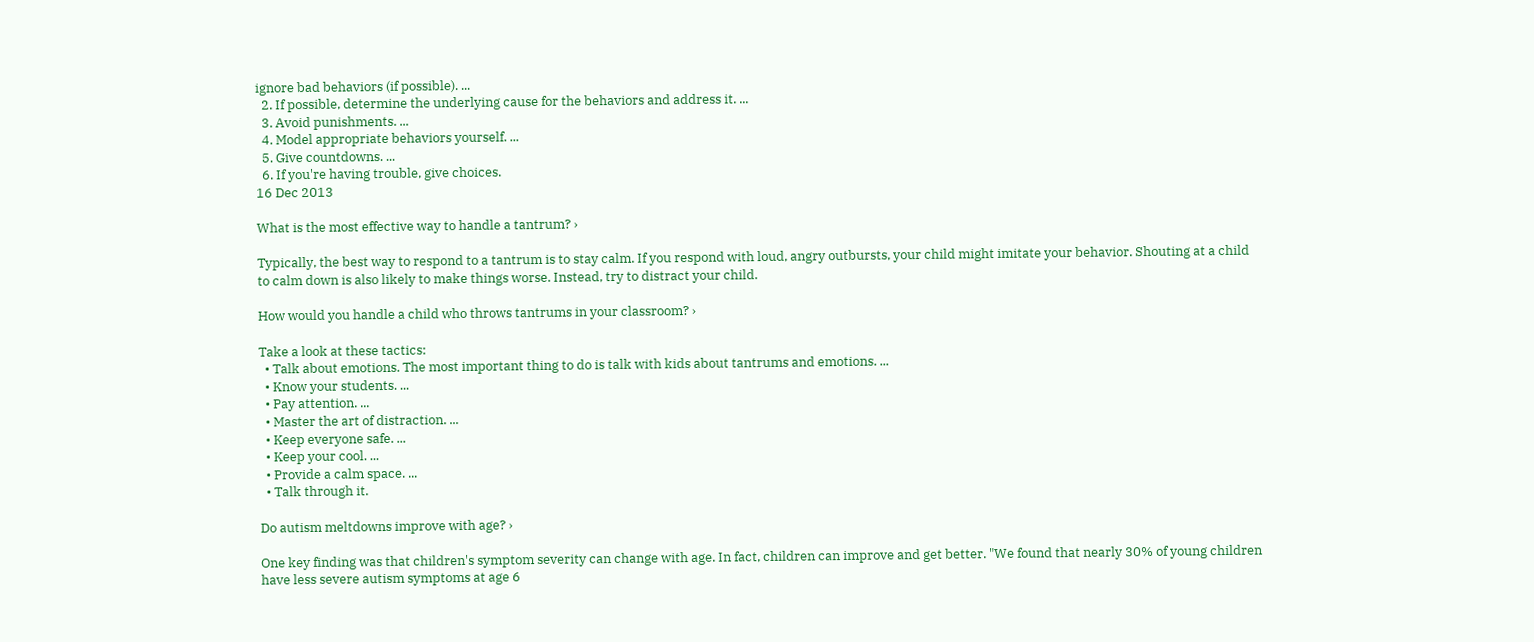ignore bad behaviors (if possible). ...
  2. If possible, determine the underlying cause for the behaviors and address it. ...
  3. Avoid punishments. ...
  4. Model appropriate behaviors yourself. ...
  5. Give countdowns. ...
  6. If you're having trouble, give choices.
16 Dec 2013

What is the most effective way to handle a tantrum? ›

Typically, the best way to respond to a tantrum is to stay calm. If you respond with loud, angry outbursts, your child might imitate your behavior. Shouting at a child to calm down is also likely to make things worse. Instead, try to distract your child.

How would you handle a child who throws tantrums in your classroom? ›

Take a look at these tactics:
  • Talk about emotions. The most important thing to do is talk with kids about tantrums and emotions. ...
  • Know your students. ...
  • Pay attention. ...
  • Master the art of distraction. ...
  • Keep everyone safe. ...
  • Keep your cool. ...
  • Provide a calm space. ...
  • Talk through it.

Do autism meltdowns improve with age? ›

One key finding was that children's symptom severity can change with age. In fact, children can improve and get better. "We found that nearly 30% of young children have less severe autism symptoms at age 6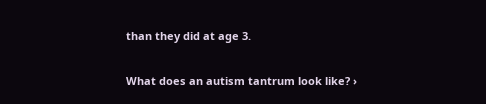than they did at age 3.

What does an autism tantrum look like? ›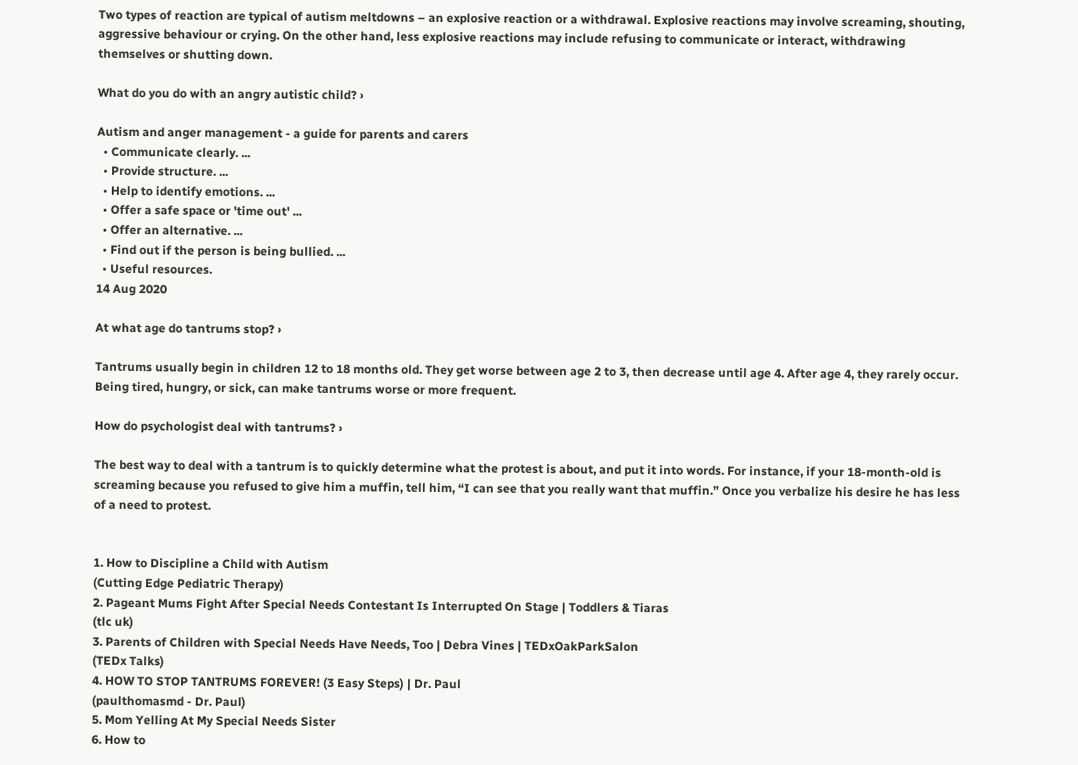Two types of reaction are typical of autism meltdowns – an explosive reaction or a withdrawal. Explosive reactions may involve screaming, shouting, aggressive behaviour or crying. On the other hand, less explosive reactions may include refusing to communicate or interact, withdrawing themselves or shutting down.

What do you do with an angry autistic child? ›

Autism and anger management - a guide for parents and carers
  • Communicate clearly. ...
  • Provide structure. ...
  • Help to identify emotions. ...
  • Offer a safe space or 'time out' ...
  • Offer an alternative. ...
  • Find out if the person is being bullied. ...
  • Useful resources.
14 Aug 2020

At what age do tantrums stop? ›

Tantrums usually begin in children 12 to 18 months old. They get worse between age 2 to 3, then decrease until age 4. After age 4, they rarely occur. Being tired, hungry, or sick, can make tantrums worse or more frequent.

How do psychologist deal with tantrums? ›

The best way to deal with a tantrum is to quickly determine what the protest is about, and put it into words. For instance, if your 18-month-old is screaming because you refused to give him a muffin, tell him, “I can see that you really want that muffin.” Once you verbalize his desire he has less of a need to protest.


1. How to Discipline a Child with Autism
(Cutting Edge Pediatric Therapy)
2. Pageant Mums Fight After Special Needs Contestant Is Interrupted On Stage | Toddlers & Tiaras
(tlc uk)
3. Parents of Children with Special Needs Have Needs, Too | Debra Vines | TEDxOakParkSalon
(TEDx Talks)
4. HOW TO STOP TANTRUMS FOREVER! (3 Easy Steps) | Dr. Paul
(paulthomasmd - Dr. Paul)
5. Mom Yelling At My Special Needs Sister
6. How to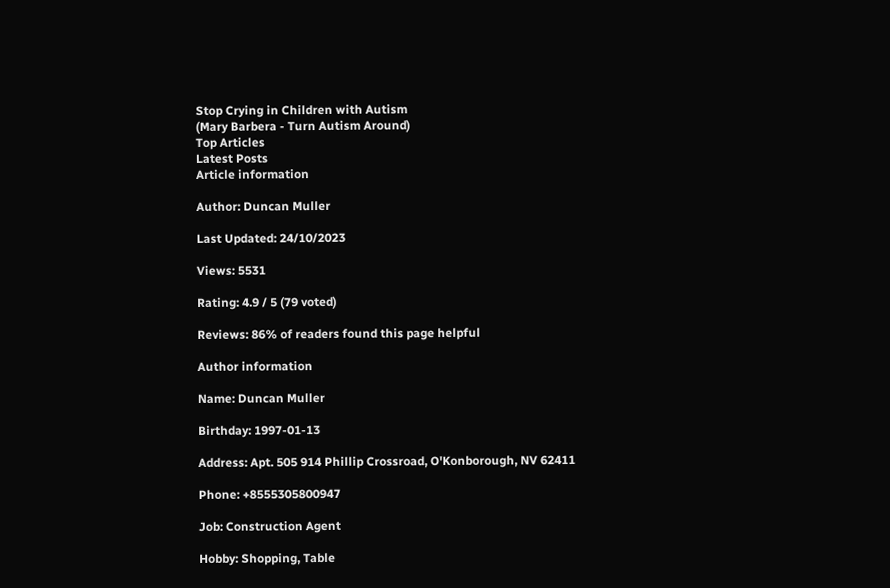Stop Crying in Children with Autism
(Mary Barbera - Turn Autism Around)
Top Articles
Latest Posts
Article information

Author: Duncan Muller

Last Updated: 24/10/2023

Views: 5531

Rating: 4.9 / 5 (79 voted)

Reviews: 86% of readers found this page helpful

Author information

Name: Duncan Muller

Birthday: 1997-01-13

Address: Apt. 505 914 Phillip Crossroad, O'Konborough, NV 62411

Phone: +8555305800947

Job: Construction Agent

Hobby: Shopping, Table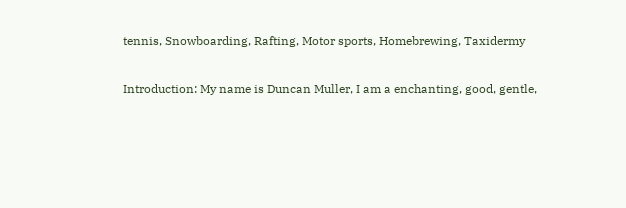tennis, Snowboarding, Rafting, Motor sports, Homebrewing, Taxidermy

Introduction: My name is Duncan Muller, I am a enchanting, good, gentle,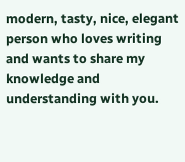modern, tasty, nice, elegant person who loves writing and wants to share my knowledge and understanding with you.